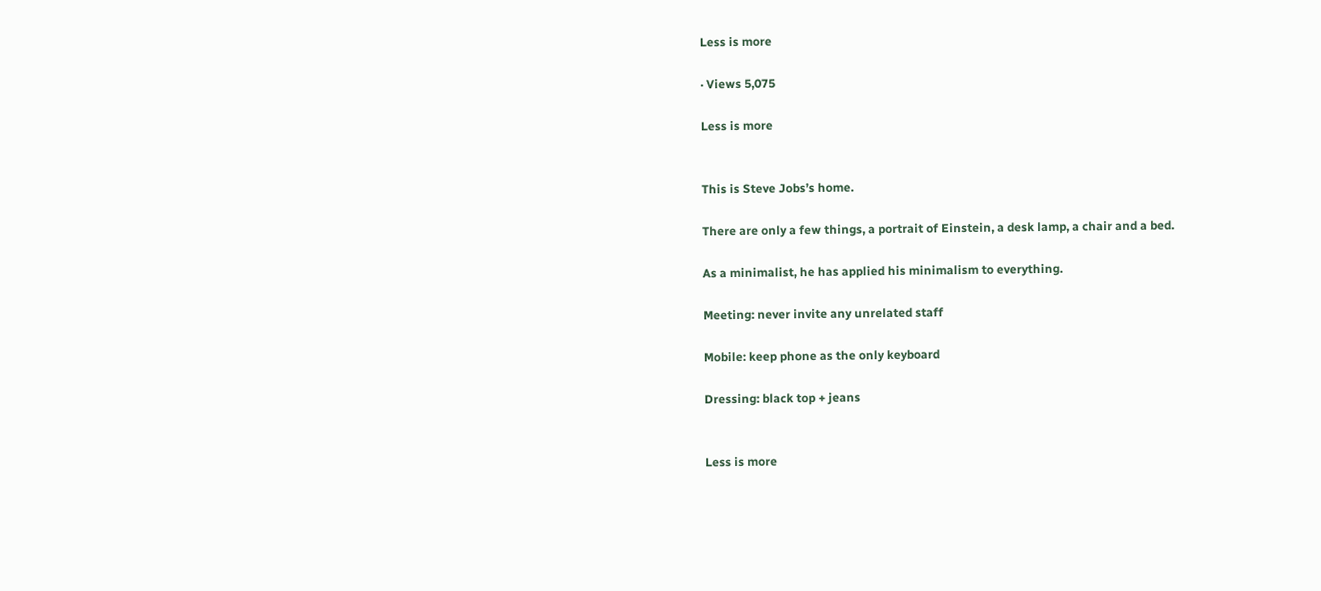Less is more

· Views 5,075

Less is more


This is Steve Jobs’s home.

There are only a few things, a portrait of Einstein, a desk lamp, a chair and a bed.

As a minimalist, he has applied his minimalism to everything.

Meeting: never invite any unrelated staff

Mobile: keep phone as the only keyboard

Dressing: black top + jeans


Less is more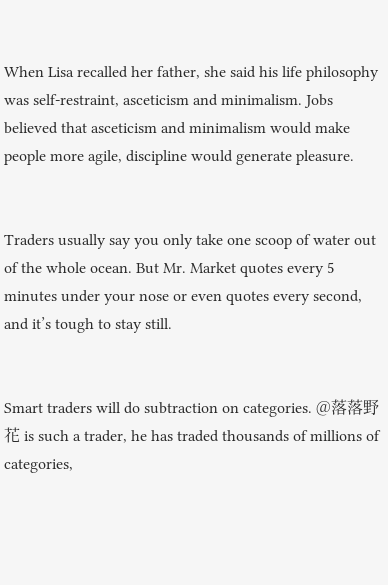When Lisa recalled her father, she said his life philosophy was self-restraint, asceticism and minimalism. Jobs believed that asceticism and minimalism would make people more agile, discipline would generate pleasure.


Traders usually say you only take one scoop of water out of the whole ocean. But Mr. Market quotes every 5 minutes under your nose or even quotes every second, and it’s tough to stay still.


Smart traders will do subtraction on categories. @落落野花 is such a trader, he has traded thousands of millions of categories,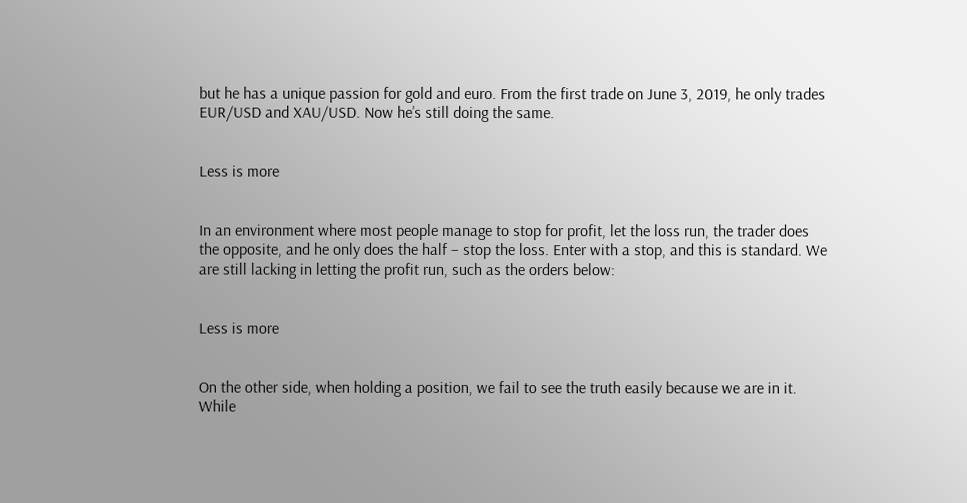but he has a unique passion for gold and euro. From the first trade on June 3, 2019, he only trades EUR/USD and XAU/USD. Now he’s still doing the same.


Less is more


In an environment where most people manage to stop for profit, let the loss run, the trader does the opposite, and he only does the half – stop the loss. Enter with a stop, and this is standard. We are still lacking in letting the profit run, such as the orders below:


Less is more


On the other side, when holding a position, we fail to see the truth easily because we are in it. While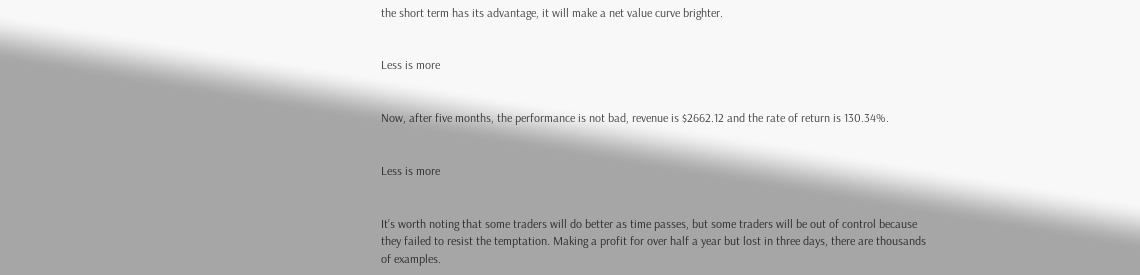the short term has its advantage, it will make a net value curve brighter.


Less is more


Now, after five months, the performance is not bad, revenue is $2662.12 and the rate of return is 130.34%.


Less is more


It’s worth noting that some traders will do better as time passes, but some traders will be out of control because they failed to resist the temptation. Making a profit for over half a year but lost in three days, there are thousands of examples.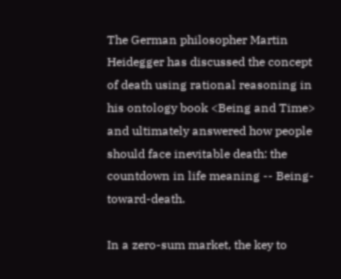The German philosopher Martin Heidegger has discussed the concept of death using rational reasoning in his ontology book <Being and Time> and ultimately answered how people should face inevitable death: the countdown in life meaning -- Being-toward-death.

In a zero-sum market, the key to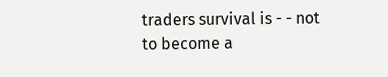traders survival is - - not to become a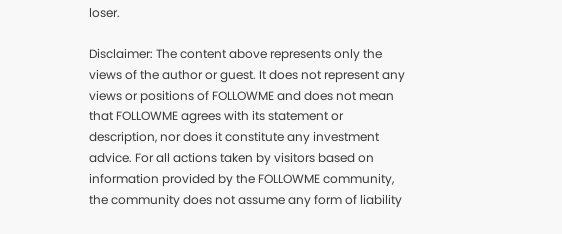loser.

Disclaimer: The content above represents only the views of the author or guest. It does not represent any views or positions of FOLLOWME and does not mean that FOLLOWME agrees with its statement or description, nor does it constitute any investment advice. For all actions taken by visitors based on information provided by the FOLLOWME community, the community does not assume any form of liability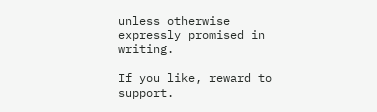unless otherwise expressly promised in writing.

If you like, reward to support.